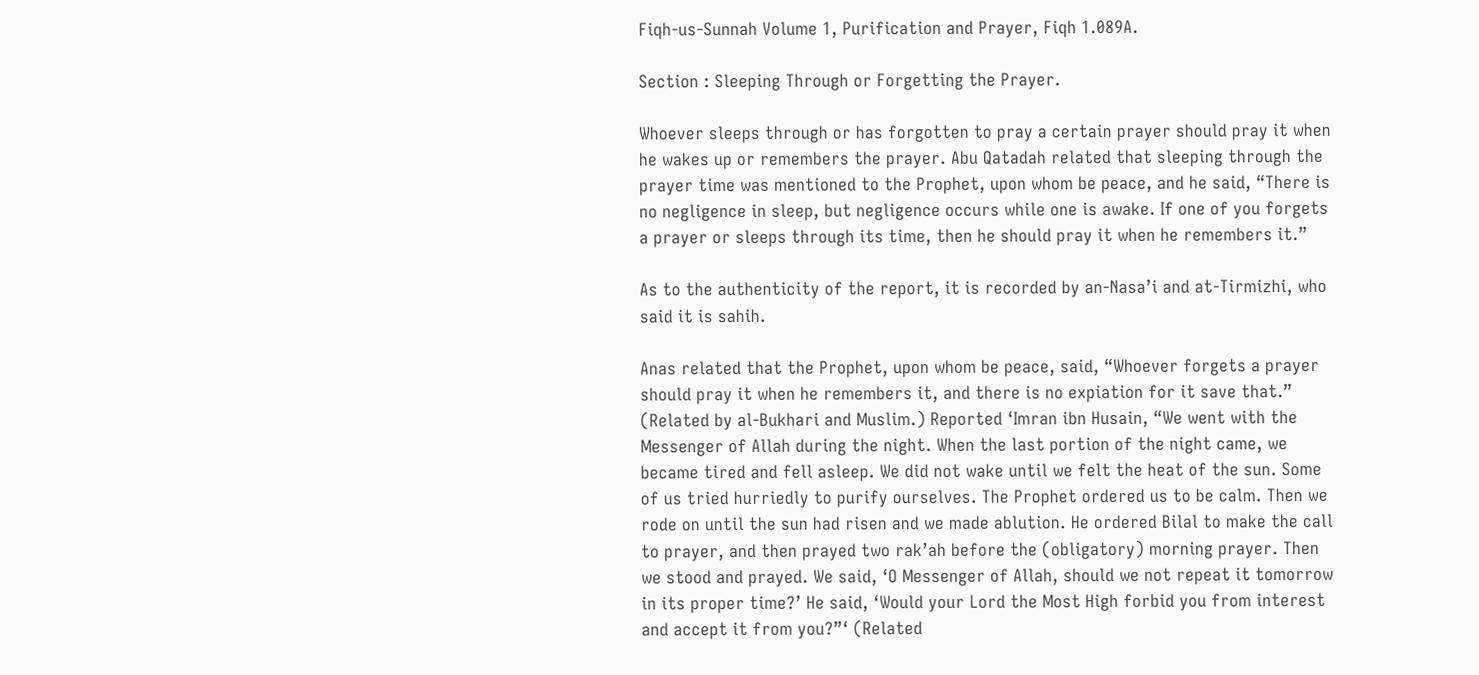Fiqh-us-Sunnah Volume 1, Purification and Prayer, Fiqh 1.089A.

Section : Sleeping Through or Forgetting the Prayer.

Whoever sleeps through or has forgotten to pray a certain prayer should pray it when he wakes up or remembers the prayer. Abu Qatadah related that sleeping through the prayer time was mentioned to the Prophet, upon whom be peace, and he said, “There is no negligence in sleep, but negligence occurs while one is awake. If one of you forgets a prayer or sleeps through its time, then he should pray it when he remembers it.”

As to the authenticity of the report, it is recorded by an-Nasa’i and at-Tirmizhi, who said it is sahih.

Anas related that the Prophet, upon whom be peace, said, “Whoever forgets a prayer should pray it when he remembers it, and there is no expiation for it save that.” (Related by al-Bukhari and Muslim.) Reported ‘Imran ibn Husain, “We went with the Messenger of Allah during the night. When the last portion of the night came, we became tired and fell asleep. We did not wake until we felt the heat of the sun. Some of us tried hurriedly to purify ourselves. The Prophet ordered us to be calm. Then we rode on until the sun had risen and we made ablution. He ordered Bilal to make the call to prayer, and then prayed two rak’ah before the (obligatory) morning prayer. Then we stood and prayed. We said, ‘O Messenger of Allah, should we not repeat it tomorrow in its proper time?’ He said, ‘Would your Lord the Most High forbid you from interest and accept it from you?”‘ (Related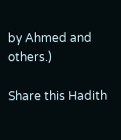by Ahmed and others.)

Share this Hadith